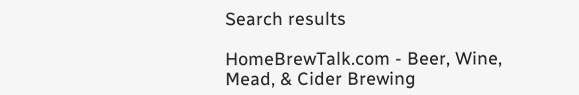Search results

HomeBrewTalk.com - Beer, Wine, Mead, & Cider Brewing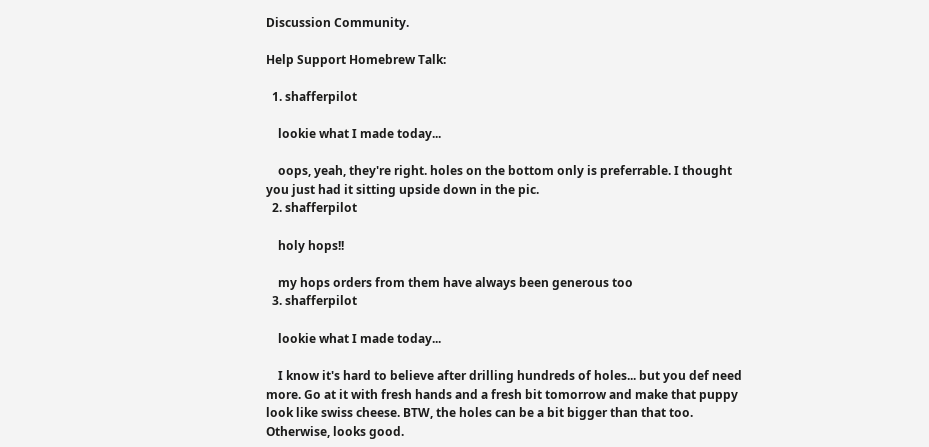Discussion Community.

Help Support Homebrew Talk:

  1. shafferpilot

    lookie what I made today...

    oops, yeah, they're right. holes on the bottom only is preferrable. I thought you just had it sitting upside down in the pic.
  2. shafferpilot

    holy hops!!

    my hops orders from them have always been generous too
  3. shafferpilot

    lookie what I made today...

    I know it's hard to believe after drilling hundreds of holes... but you def need more. Go at it with fresh hands and a fresh bit tomorrow and make that puppy look like swiss cheese. BTW, the holes can be a bit bigger than that too. Otherwise, looks good.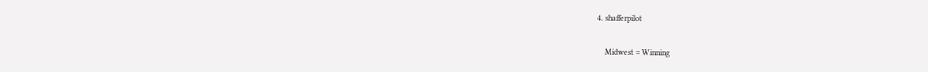4. shafferpilot

    Midwest = Winning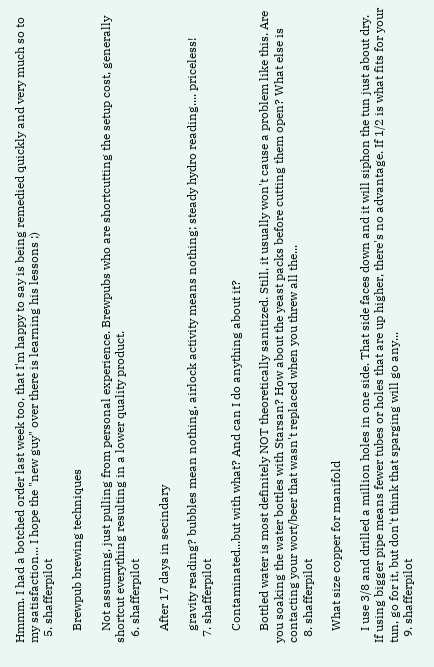Hmmm. I had a botched order last week too, that I'm happy to say is being remedied quickly and very much so to my satisfaction... I hope the "new guy" over there is learning his lessons ;)
  5. shafferpilot

    Brewpub brewing techniques

    Not assuming, just pulling from personal experience. Brewpubs who are shortcutting the setup cost, generally shortcut everything resulting in a lower quality product.
  6. shafferpilot

    After 17 days in secindary

    gravity reading? bubbles mean nothing, airlock activity means nothing; steady hydro reading.... priceless!
  7. shafferpilot

    Contaminated...but with what? And can I do anything about it?

    Bottled water is most definitely NOT theoretically sanitized. Still, it usually won't cause a problem like this. Are you soaking the water bottles with Starsan? How about the yeast packs before cutting them open? What else is contacting your wort/beer that wasn't replaced when you threw all the...
  8. shafferpilot

    What size copper for manifold

    I use 3/8 and drilled a million holes in one side. That side faces down and it will siphon the tun just about dry. If using bigger pipe means fewer tubes or holes that are up higher, there's no advantage. If 1/2 is what fits for your tun, go for it, but don't think that sparging will go any...
  9. shafferpilot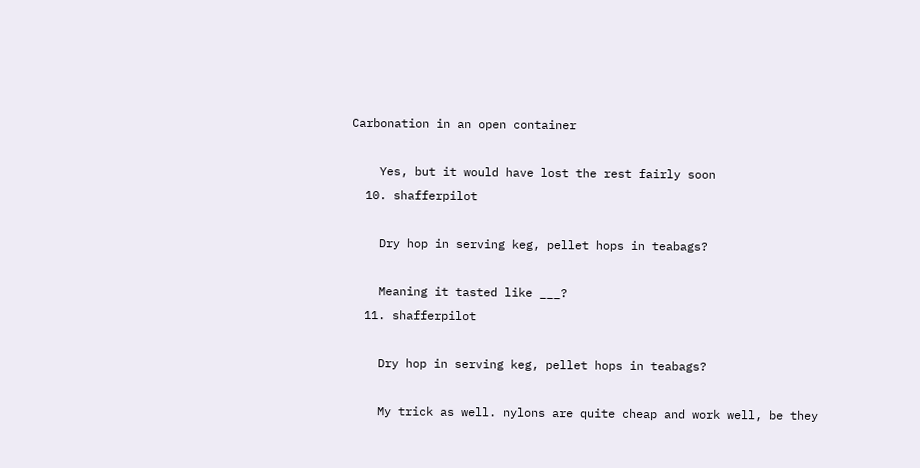Carbonation in an open container

    Yes, but it would have lost the rest fairly soon
  10. shafferpilot

    Dry hop in serving keg, pellet hops in teabags?

    Meaning it tasted like ___?
  11. shafferpilot

    Dry hop in serving keg, pellet hops in teabags?

    My trick as well. nylons are quite cheap and work well, be they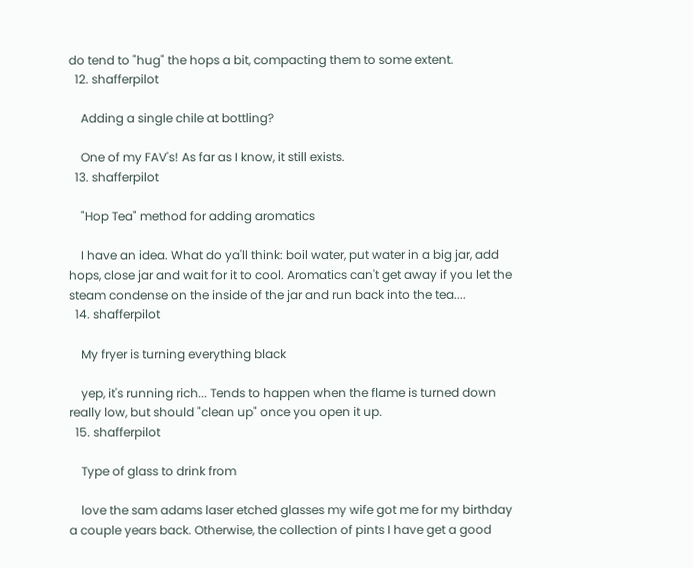do tend to "hug" the hops a bit, compacting them to some extent.
  12. shafferpilot

    Adding a single chile at bottling?

    One of my FAV's! As far as I know, it still exists.
  13. shafferpilot

    "Hop Tea" method for adding aromatics

    I have an idea. What do ya'll think: boil water, put water in a big jar, add hops, close jar and wait for it to cool. Aromatics can't get away if you let the steam condense on the inside of the jar and run back into the tea....
  14. shafferpilot

    My fryer is turning everything black

    yep, it's running rich... Tends to happen when the flame is turned down really low, but should "clean up" once you open it up.
  15. shafferpilot

    Type of glass to drink from

    love the sam adams laser etched glasses my wife got me for my birthday a couple years back. Otherwise, the collection of pints I have get a good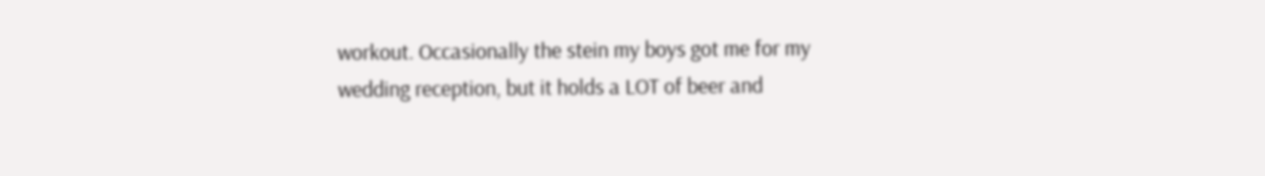workout. Occasionally the stein my boys got me for my wedding reception, but it holds a LOT of beer and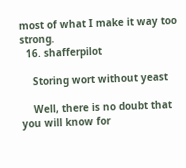most of what I make it way too strong.
  16. shafferpilot

    Storing wort without yeast

    Well, there is no doubt that you will know for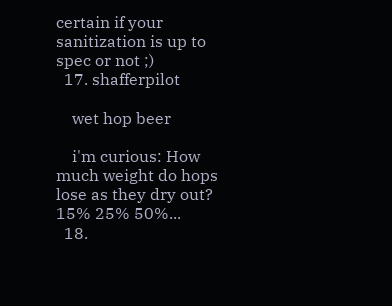certain if your sanitization is up to spec or not ;)
  17. shafferpilot

    wet hop beer

    i'm curious: How much weight do hops lose as they dry out? 15% 25% 50%...
  18.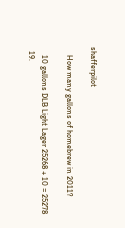shafferpilot

    How many gallons of homebrew in 2011?

    10 gallons DLB Light Lager 25268 + 10 = 25278
  19.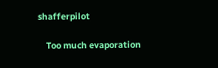shafferpilot

    Too much evaporation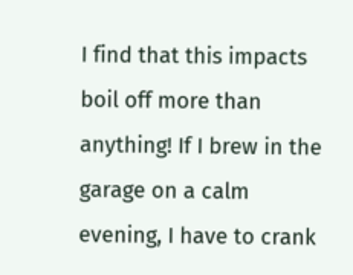I find that this impacts boil off more than anything! If I brew in the garage on a calm evening, I have to crank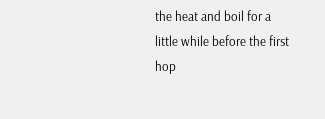the heat and boil for a little while before the first hop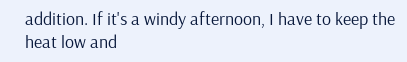addition. If it's a windy afternoon, I have to keep the heat low and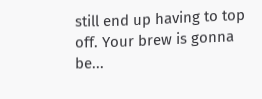still end up having to top off. Your brew is gonna be...